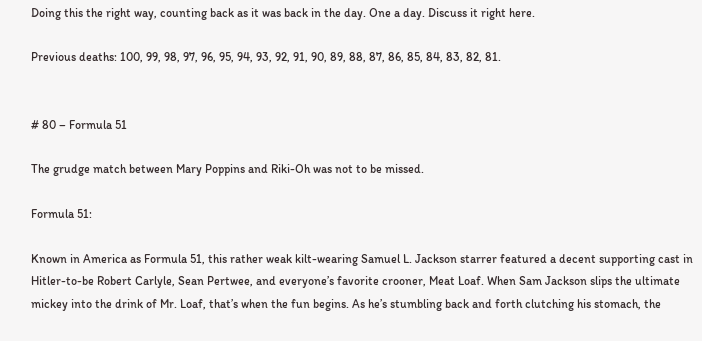Doing this the right way, counting back as it was back in the day. One a day. Discuss it right here.

Previous deaths: 100, 99, 98, 97, 96, 95, 94, 93, 92, 91, 90, 89, 88, 87, 86, 85, 84, 83, 82, 81.


# 80 – Formula 51

The grudge match between Mary Poppins and Riki-Oh was not to be missed.

Formula 51:

Known in America as Formula 51, this rather weak kilt-wearing Samuel L. Jackson starrer featured a decent supporting cast in Hitler-to-be Robert Carlyle, Sean Pertwee, and everyone’s favorite crooner, Meat Loaf. When Sam Jackson slips the ultimate mickey into the drink of Mr. Loaf, that’s when the fun begins. As he’s stumbling back and forth clutching his stomach, the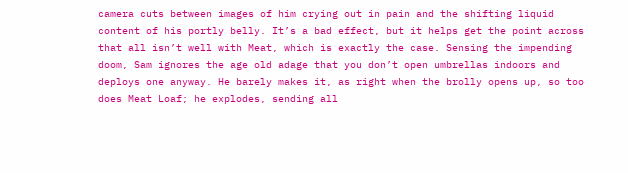camera cuts between images of him crying out in pain and the shifting liquid content of his portly belly. It’s a bad effect, but it helps get the point across that all isn’t well with Meat, which is exactly the case. Sensing the impending doom, Sam ignores the age old adage that you don’t open umbrellas indoors and deploys one anyway. He barely makes it, as right when the brolly opens up, so too does Meat Loaf; he explodes, sending all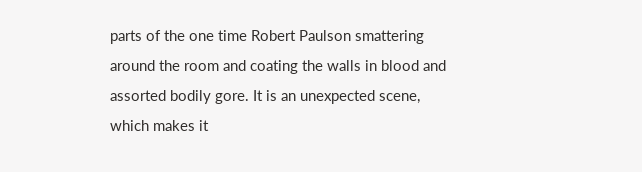parts of the one time Robert Paulson smattering around the room and coating the walls in blood and assorted bodily gore. It is an unexpected scene, which makes it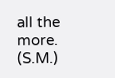all the more. (S.M.)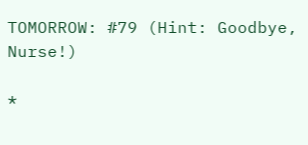TOMORROW: #79 (Hint: Goodbye, Nurse!)

*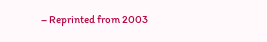– Reprinted from 2003